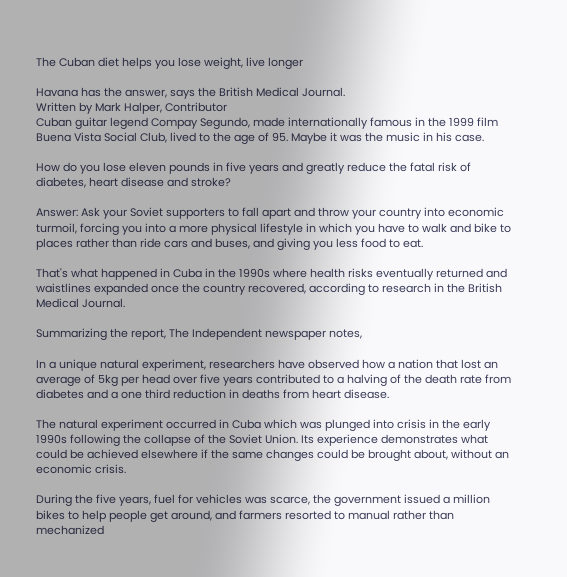The Cuban diet helps you lose weight, live longer

Havana has the answer, says the British Medical Journal.
Written by Mark Halper, Contributor
Cuban guitar legend Compay Segundo, made internationally famous in the 1999 film Buena Vista Social Club, lived to the age of 95. Maybe it was the music in his case.

How do you lose eleven pounds in five years and greatly reduce the fatal risk of diabetes, heart disease and stroke?

Answer: Ask your Soviet supporters to fall apart and throw your country into economic turmoil, forcing you into a more physical lifestyle in which you have to walk and bike to places rather than ride cars and buses, and giving you less food to eat.

That's what happened in Cuba in the 1990s where health risks eventually returned and waistlines expanded once the country recovered, according to research in the British Medical Journal.

Summarizing the report, The Independent newspaper notes,

In a unique natural experiment, researchers have observed how a nation that lost an average of 5kg per head over five years contributed to a halving of the death rate from diabetes and a one third reduction in deaths from heart disease.

The natural experiment occurred in Cuba which was plunged into crisis in the early 1990s following the collapse of the Soviet Union. Its experience demonstrates what could be achieved elsewhere if the same changes could be brought about, without an economic crisis.

During the five years, fuel for vehicles was scarce, the government issued a million bikes to help people get around, and farmers resorted to manual rather than mechanized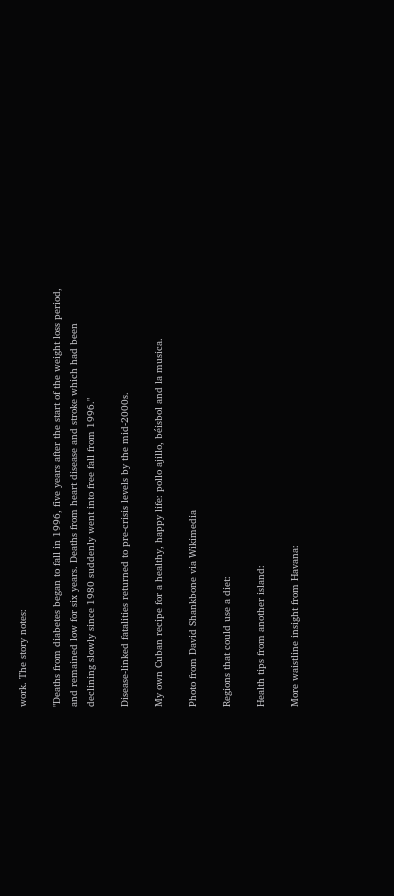work. The story notes:

"Deaths from diabetes began to fall in 1996, five years after the start of the weight loss period, and remained low for six years. Deaths from heart disease and stroke which had been declining slowly since 1980 suddenly went into free fall from 1996."

Disease-linked fatalities returned to pre-crisis levels by the mid-2000s.

My own Cuban recipe for a healthy, happy life: pollo ajillo, béisbol and la musica.

Photo from David Shankbone via Wikimedia

Regions that could use a diet:

Health tips from another island:

More waistline insight from Havana: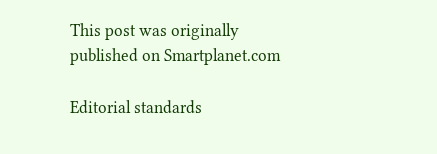This post was originally published on Smartplanet.com

Editorial standards